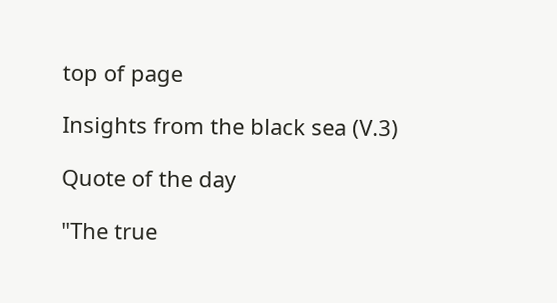top of page

Insights from the black sea (V.3)

Quote of the day

"The true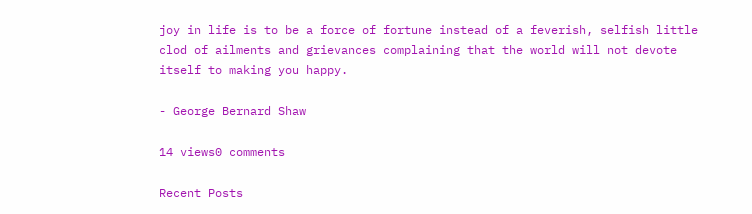joy in life is to be a force of fortune instead of a feverish, selfish little clod of ailments and grievances complaining that the world will not devote itself to making you happy.

- George Bernard Shaw

14 views0 comments

Recent Posts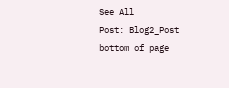See All
Post: Blog2_Post
bottom of page